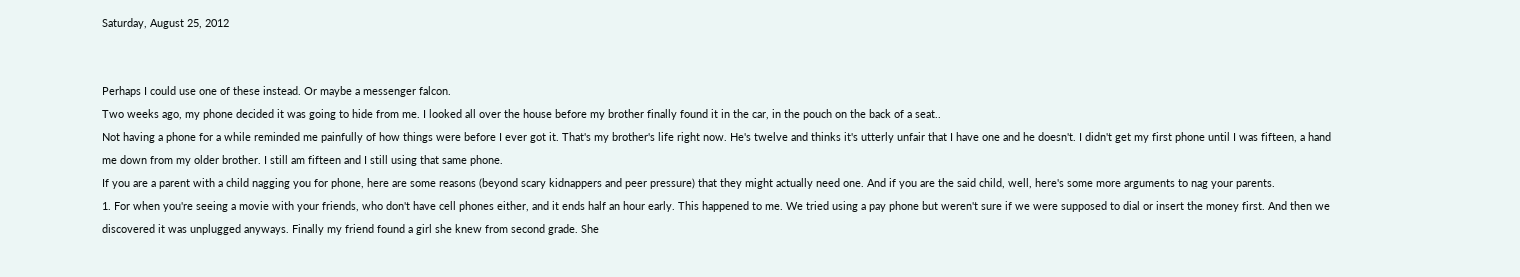Saturday, August 25, 2012


Perhaps I could use one of these instead. Or maybe a messenger falcon.
Two weeks ago, my phone decided it was going to hide from me. I looked all over the house before my brother finally found it in the car, in the pouch on the back of a seat..
Not having a phone for a while reminded me painfully of how things were before I ever got it. That's my brother's life right now. He's twelve and thinks it's utterly unfair that I have one and he doesn't. I didn't get my first phone until I was fifteen, a hand me down from my older brother. I still am fifteen and I still using that same phone.
If you are a parent with a child nagging you for phone, here are some reasons (beyond scary kidnappers and peer pressure) that they might actually need one. And if you are the said child, well, here's some more arguments to nag your parents.
1. For when you're seeing a movie with your friends, who don't have cell phones either, and it ends half an hour early. This happened to me. We tried using a pay phone but weren't sure if we were supposed to dial or insert the money first. And then we discovered it was unplugged anyways. Finally my friend found a girl she knew from second grade. She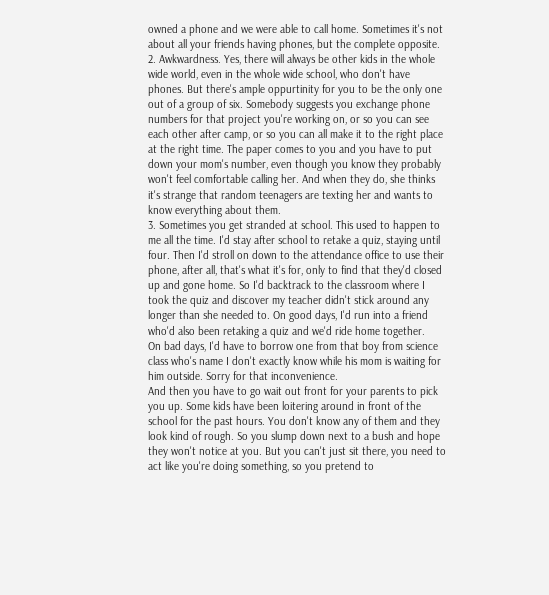owned a phone and we were able to call home. Sometimes it's not about all your friends having phones, but the complete opposite.
2. Awkwardness. Yes, there will always be other kids in the whole wide world, even in the whole wide school, who don't have phones. But there's ample oppurtinity for you to be the only one out of a group of six. Somebody suggests you exchange phone numbers for that project you're working on, or so you can see each other after camp, or so you can all make it to the right place at the right time. The paper comes to you and you have to put down your mom's number, even though you know they probably won't feel comfortable calling her. And when they do, she thinks it's strange that random teenagers are texting her and wants to know everything about them.
3. Sometimes you get stranded at school. This used to happen to me all the time. I'd stay after school to retake a quiz, staying until four. Then I'd stroll on down to the attendance office to use their phone, after all, that's what it's for, only to find that they'd closed up and gone home. So I'd backtrack to the classroom where I took the quiz and discover my teacher didn't stick around any longer than she needed to. On good days, I'd run into a friend who'd also been retaking a quiz and we'd ride home together.
On bad days, I'd have to borrow one from that boy from science class who's name I don't exactly know while his mom is waiting for him outside. Sorry for that inconvenience.
And then you have to go wait out front for your parents to pick you up. Some kids have been loitering around in front of the school for the past hours. You don't know any of them and they look kind of rough. So you slump down next to a bush and hope they won't notice at you. But you can't just sit there, you need to act like you're doing something, so you pretend to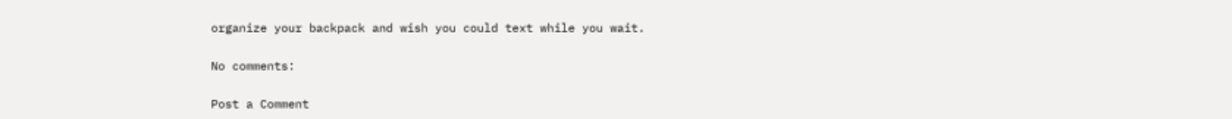organize your backpack and wish you could text while you wait.

No comments:

Post a Comment